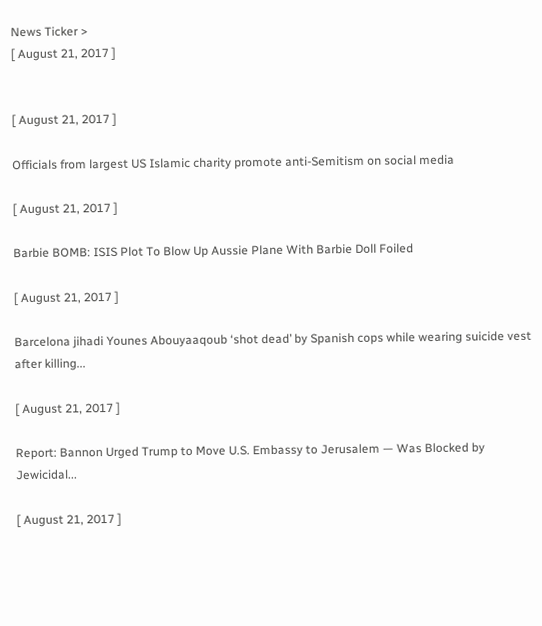News Ticker >
[ August 21, 2017 ]


[ August 21, 2017 ]

Officials from largest US Islamic charity promote anti-Semitism on social media

[ August 21, 2017 ]

Barbie BOMB: ISIS Plot To Blow Up Aussie Plane With Barbie Doll Foiled

[ August 21, 2017 ]

Barcelona jihadi Younes Abouyaaqoub ‘shot dead’ by Spanish cops while wearing suicide vest after killing...

[ August 21, 2017 ]

Report: Bannon Urged Trump to Move U.S. Embassy to Jerusalem — Was Blocked by Jewicidal...

[ August 21, 2017 ]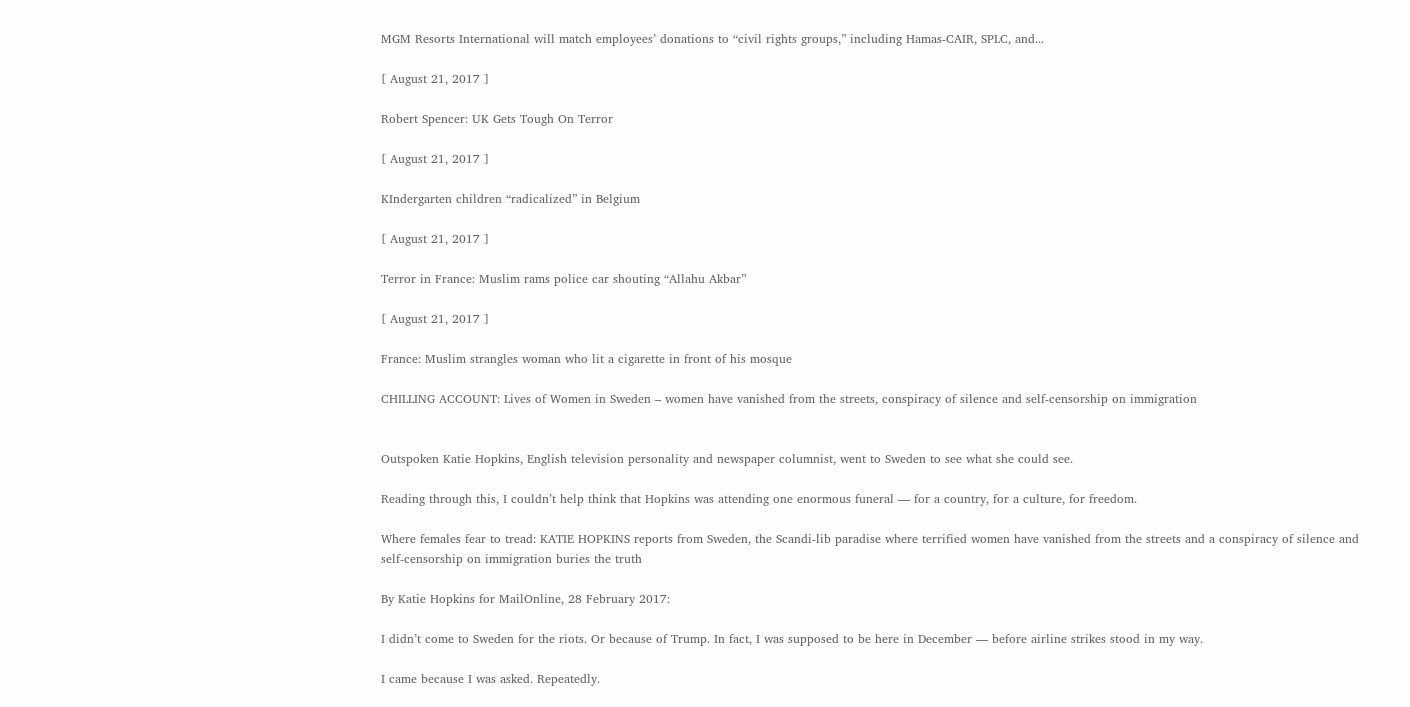MGM Resorts International will match employees’ donations to “civil rights groups,” including Hamas-CAIR, SPLC, and...

[ August 21, 2017 ]

Robert Spencer: UK Gets Tough On Terror

[ August 21, 2017 ]

KIndergarten children “radicalized” in Belgium

[ August 21, 2017 ]

Terror in France: Muslim rams police car shouting “Allahu Akbar”

[ August 21, 2017 ]

France: Muslim strangles woman who lit a cigarette in front of his mosque

CHILLING ACCOUNT: Lives of Women in Sweden – women have vanished from the streets, conspiracy of silence and self-censorship on immigration


Outspoken Katie Hopkins, English television personality and newspaper columnist, went to Sweden to see what she could see.

Reading through this, I couldn’t help think that Hopkins was attending one enormous funeral — for a country, for a culture, for freedom.

Where females fear to tread: KATIE HOPKINS reports from Sweden, the Scandi-lib paradise where terrified women have vanished from the streets and a conspiracy of silence and self-censorship on immigration buries the truth

By Katie Hopkins for MailOnline, 28 February 2017:

I didn’t come to Sweden for the riots. Or because of Trump. In fact, I was supposed to be here in December — before airline strikes stood in my way.

I came because I was asked. Repeatedly.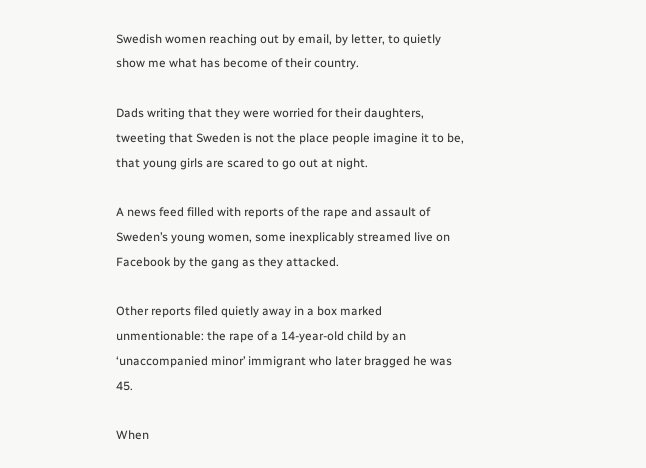Swedish women reaching out by email, by letter, to quietly show me what has become of their country.

Dads writing that they were worried for their daughters, tweeting that Sweden is not the place people imagine it to be, that young girls are scared to go out at night.

A news feed filled with reports of the rape and assault of Sweden’s young women, some inexplicably streamed live on Facebook by the gang as they attacked.

Other reports filed quietly away in a box marked unmentionable: the rape of a 14-year-old child by an ‘unaccompanied minor’ immigrant who later bragged he was 45.

When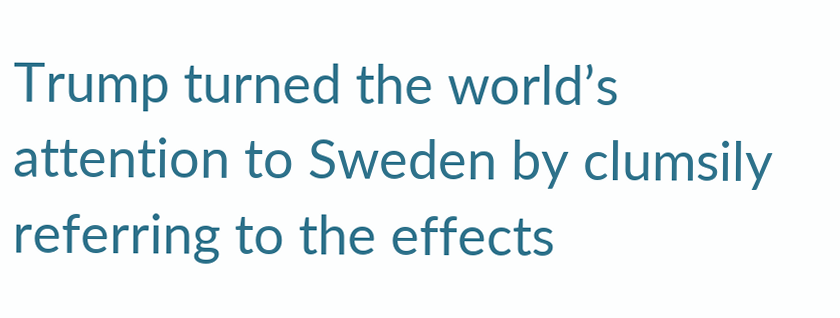Trump turned the world’s attention to Sweden by clumsily referring to the effects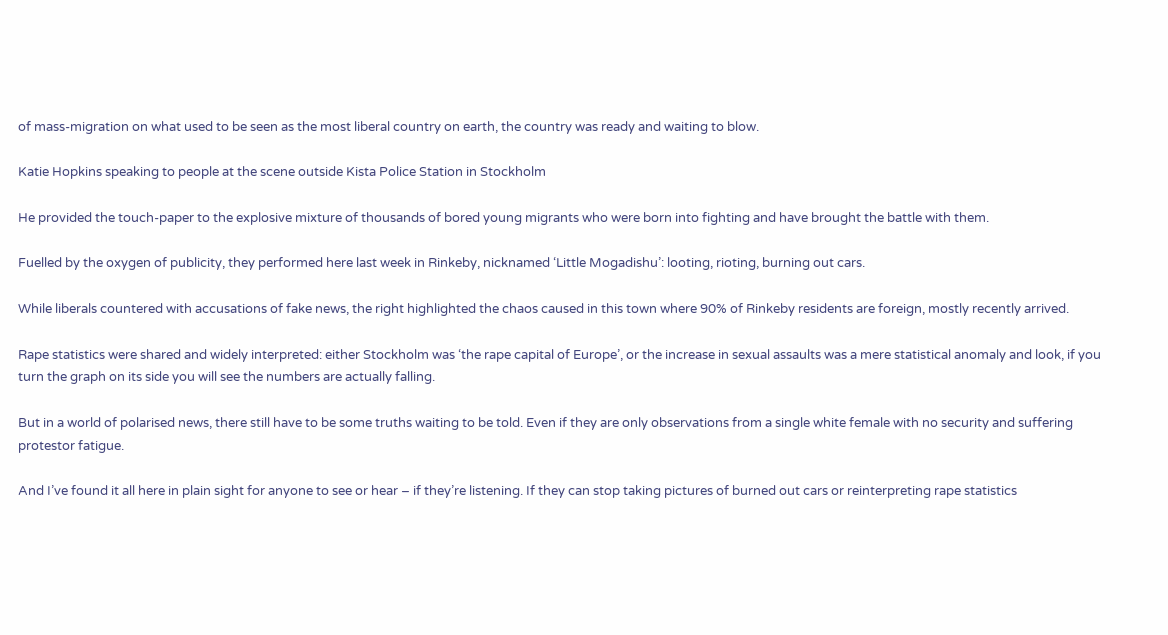of mass-migration on what used to be seen as the most liberal country on earth, the country was ready and waiting to blow.

Katie Hopkins speaking to people at the scene outside Kista Police Station in Stockholm

He provided the touch-paper to the explosive mixture of thousands of bored young migrants who were born into fighting and have brought the battle with them.

Fuelled by the oxygen of publicity, they performed here last week in Rinkeby, nicknamed ‘Little Mogadishu’: looting, rioting, burning out cars.

While liberals countered with accusations of fake news, the right highlighted the chaos caused in this town where 90% of Rinkeby residents are foreign, mostly recently arrived.

Rape statistics were shared and widely interpreted: either Stockholm was ‘the rape capital of Europe’, or the increase in sexual assaults was a mere statistical anomaly and look, if you turn the graph on its side you will see the numbers are actually falling.

But in a world of polarised news, there still have to be some truths waiting to be told. Even if they are only observations from a single white female with no security and suffering protestor fatigue.

And I’ve found it all here in plain sight for anyone to see or hear – if they’re listening. If they can stop taking pictures of burned out cars or reinterpreting rape statistics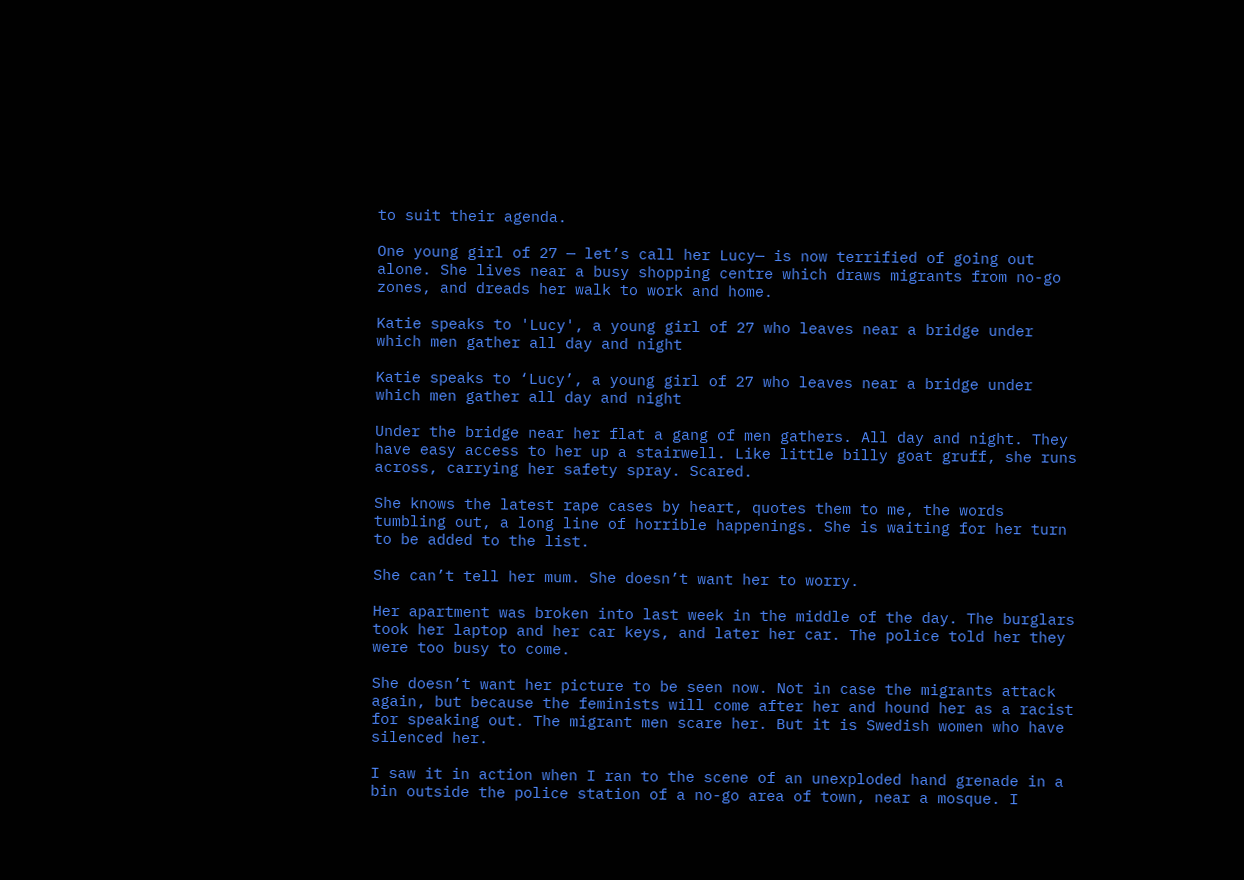to suit their agenda.

One young girl of 27 — let’s call her Lucy— is now terrified of going out alone. She lives near a busy shopping centre which draws migrants from no-go zones, and dreads her walk to work and home.

Katie speaks to 'Lucy', a young girl of 27 who leaves near a bridge under which men gather all day and night

Katie speaks to ‘Lucy’, a young girl of 27 who leaves near a bridge under which men gather all day and night

Under the bridge near her flat a gang of men gathers. All day and night. They have easy access to her up a stairwell. Like little billy goat gruff, she runs across, carrying her safety spray. Scared.

She knows the latest rape cases by heart, quotes them to me, the words tumbling out, a long line of horrible happenings. She is waiting for her turn to be added to the list.

She can’t tell her mum. She doesn’t want her to worry.

Her apartment was broken into last week in the middle of the day. The burglars took her laptop and her car keys, and later her car. The police told her they were too busy to come.

She doesn’t want her picture to be seen now. Not in case the migrants attack again, but because the feminists will come after her and hound her as a racist for speaking out. The migrant men scare her. But it is Swedish women who have silenced her.

I saw it in action when I ran to the scene of an unexploded hand grenade in a bin outside the police station of a no-go area of town, near a mosque. I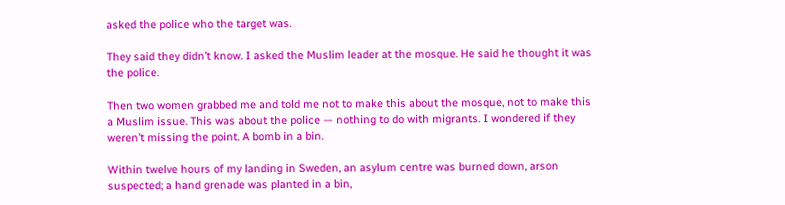asked the police who the target was.

They said they didn’t know. I asked the Muslim leader at the mosque. He said he thought it was the police.

Then two women grabbed me and told me not to make this about the mosque, not to make this a Muslim issue. This was about the police — nothing to do with migrants. I wondered if they weren’t missing the point. A bomb in a bin.

Within twelve hours of my landing in Sweden, an asylum centre was burned down, arson suspected; a hand grenade was planted in a bin,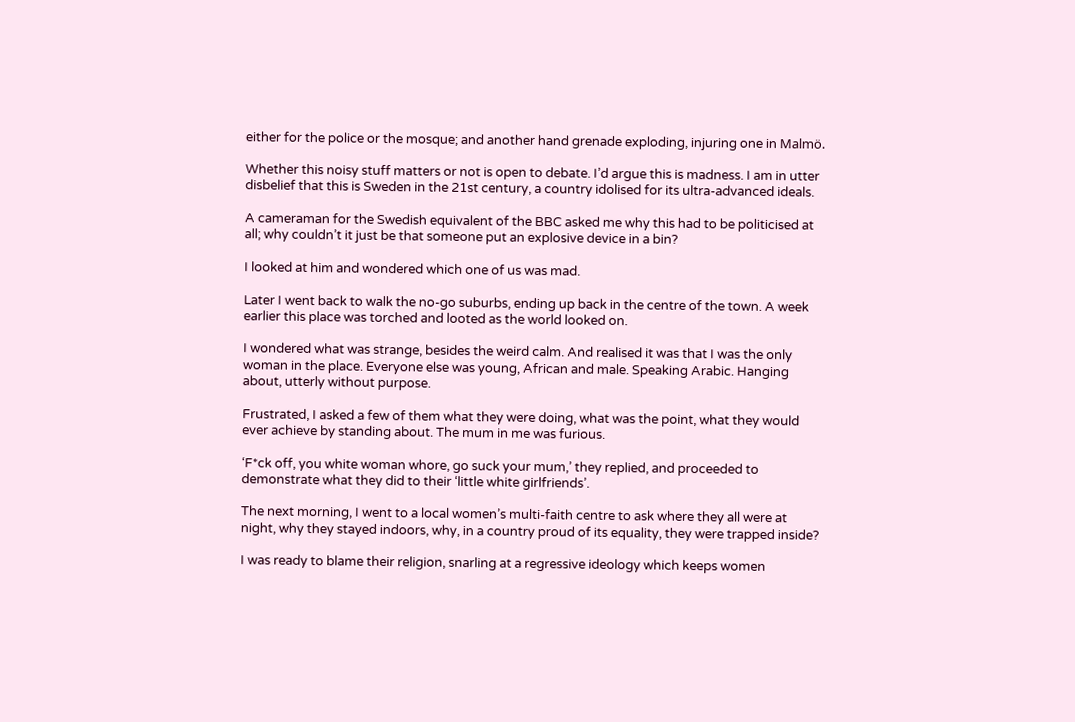either for the police or the mosque; and another hand grenade exploding, injuring one in Malmö.

Whether this noisy stuff matters or not is open to debate. I’d argue this is madness. I am in utter disbelief that this is Sweden in the 21st century, a country idolised for its ultra-advanced ideals.

A cameraman for the Swedish equivalent of the BBC asked me why this had to be politicised at all; why couldn’t it just be that someone put an explosive device in a bin?

I looked at him and wondered which one of us was mad.

Later I went back to walk the no-go suburbs, ending up back in the centre of the town. A week earlier this place was torched and looted as the world looked on.

I wondered what was strange, besides the weird calm. And realised it was that I was the only woman in the place. Everyone else was young, African and male. Speaking Arabic. Hanging about, utterly without purpose.

Frustrated, I asked a few of them what they were doing, what was the point, what they would ever achieve by standing about. The mum in me was furious.

‘F*ck off, you white woman whore, go suck your mum,’ they replied, and proceeded to demonstrate what they did to their ‘little white girlfriends’.

The next morning, I went to a local women’s multi-faith centre to ask where they all were at night, why they stayed indoors, why, in a country proud of its equality, they were trapped inside?

I was ready to blame their religion, snarling at a regressive ideology which keeps women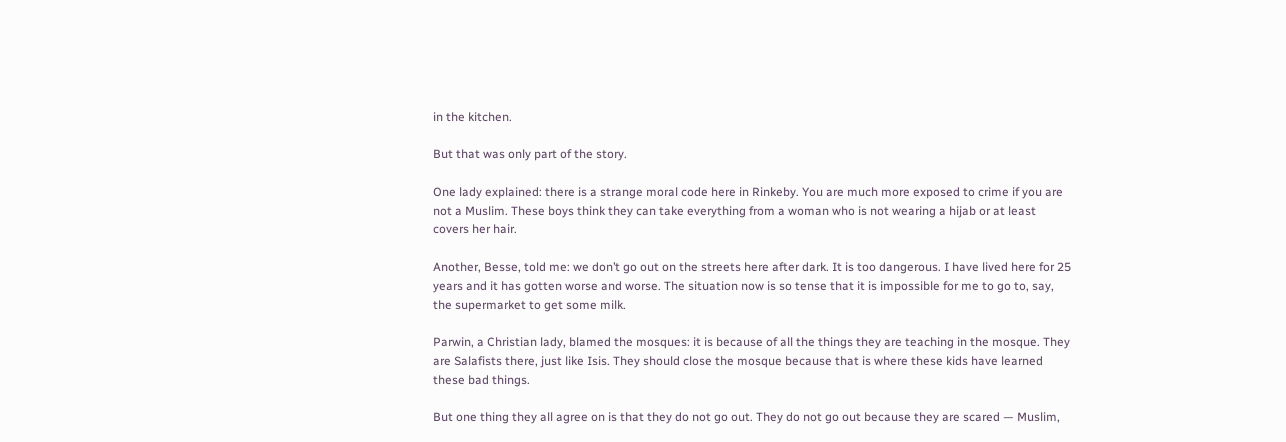in the kitchen.

But that was only part of the story.

One lady explained: there is a strange moral code here in Rinkeby. You are much more exposed to crime if you are not a Muslim. These boys think they can take everything from a woman who is not wearing a hijab or at least covers her hair.

Another, Besse, told me: we don’t go out on the streets here after dark. It is too dangerous. I have lived here for 25 years and it has gotten worse and worse. The situation now is so tense that it is impossible for me to go to, say, the supermarket to get some milk.

Parwin, a Christian lady, blamed the mosques: it is because of all the things they are teaching in the mosque. They are Salafists there, just like Isis. They should close the mosque because that is where these kids have learned these bad things.

But one thing they all agree on is that they do not go out. They do not go out because they are scared — Muslim,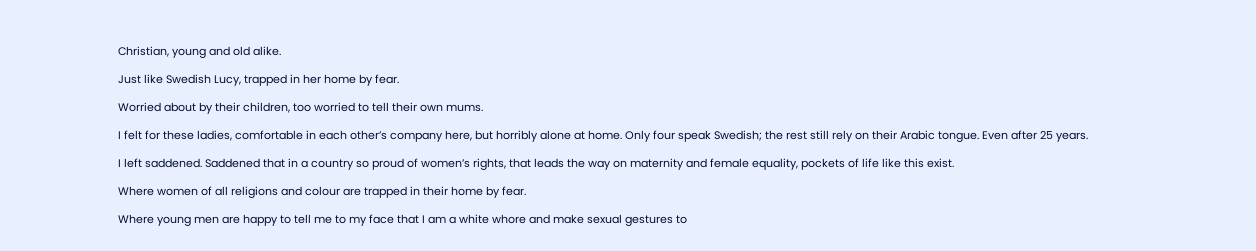Christian, young and old alike.

Just like Swedish Lucy, trapped in her home by fear.

Worried about by their children, too worried to tell their own mums.

I felt for these ladies, comfortable in each other’s company here, but horribly alone at home. Only four speak Swedish; the rest still rely on their Arabic tongue. Even after 25 years.

I left saddened. Saddened that in a country so proud of women’s rights, that leads the way on maternity and female equality, pockets of life like this exist.

Where women of all religions and colour are trapped in their home by fear.

Where young men are happy to tell me to my face that I am a white whore and make sexual gestures to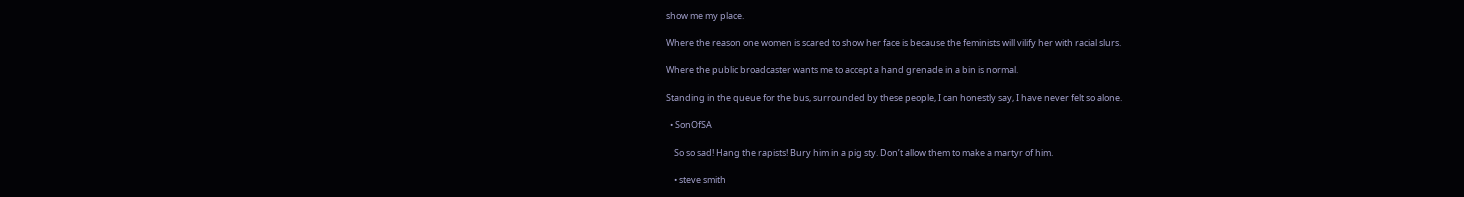show me my place.

Where the reason one women is scared to show her face is because the feminists will vilify her with racial slurs.

Where the public broadcaster wants me to accept a hand grenade in a bin is normal.

Standing in the queue for the bus, surrounded by these people, I can honestly say, I have never felt so alone.

  • SonOfSA

    So so sad! Hang the rapists! Bury him in a pig sty. Don’t allow them to make a martyr of him.

    • steve smith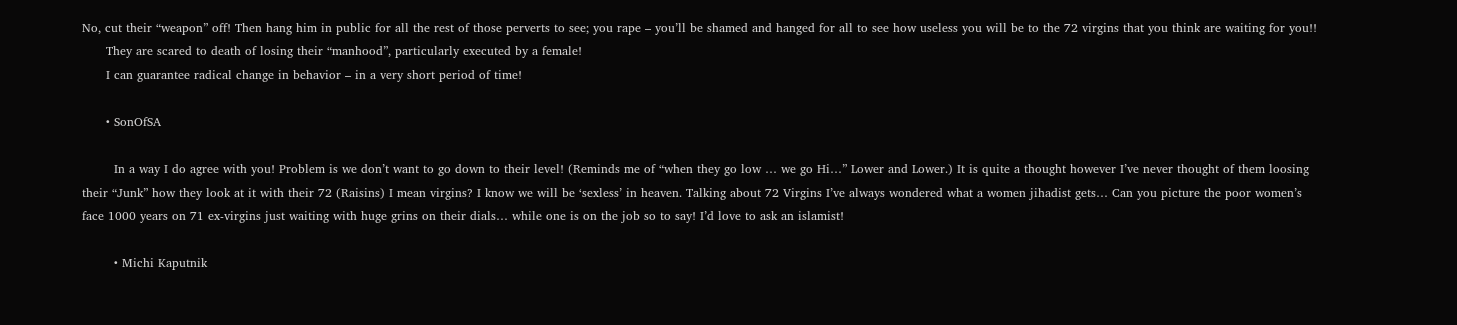No, cut their “weapon” off! Then hang him in public for all the rest of those perverts to see; you rape – you’ll be shamed and hanged for all to see how useless you will be to the 72 virgins that you think are waiting for you!!
      They are scared to death of losing their “manhood”, particularly executed by a female!
      I can guarantee radical change in behavior – in a very short period of time!

      • SonOfSA

        In a way I do agree with you! Problem is we don’t want to go down to their level! (Reminds me of “when they go low … we go Hi…” Lower and Lower.) It is quite a thought however I’ve never thought of them loosing their “Junk” how they look at it with their 72 (Raisins) I mean virgins? I know we will be ‘sexless’ in heaven. Talking about 72 Virgins I’ve always wondered what a women jihadist gets… Can you picture the poor women’s face 1000 years on 71 ex-virgins just waiting with huge grins on their dials… while one is on the job so to say! I’d love to ask an islamist!

        • Michi Kaputnik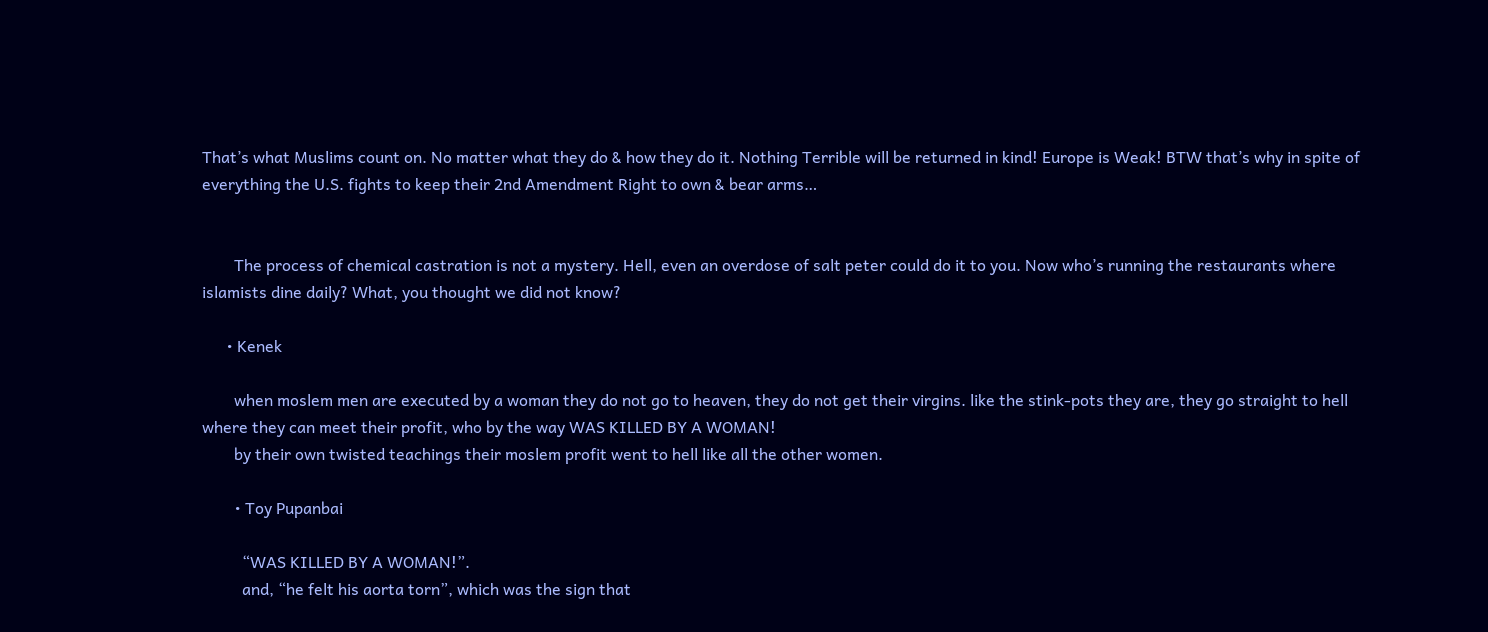That’s what Muslims count on. No matter what they do & how they do it. Nothing Terrible will be returned in kind! Europe is Weak! BTW that’s why in spite of everything the U.S. fights to keep their 2nd Amendment Right to own & bear arms…


        The process of chemical castration is not a mystery. Hell, even an overdose of salt peter could do it to you. Now who’s running the restaurants where islamists dine daily? What, you thought we did not know?

      • Kenek

        when moslem men are executed by a woman they do not go to heaven, they do not get their virgins. like the stink-pots they are, they go straight to hell where they can meet their profit, who by the way WAS KILLED BY A WOMAN!
        by their own twisted teachings their moslem profit went to hell like all the other women.

        • Toy Pupanbai

          “WAS KILLED BY A WOMAN!”.
          and, “he felt his aorta torn”, which was the sign that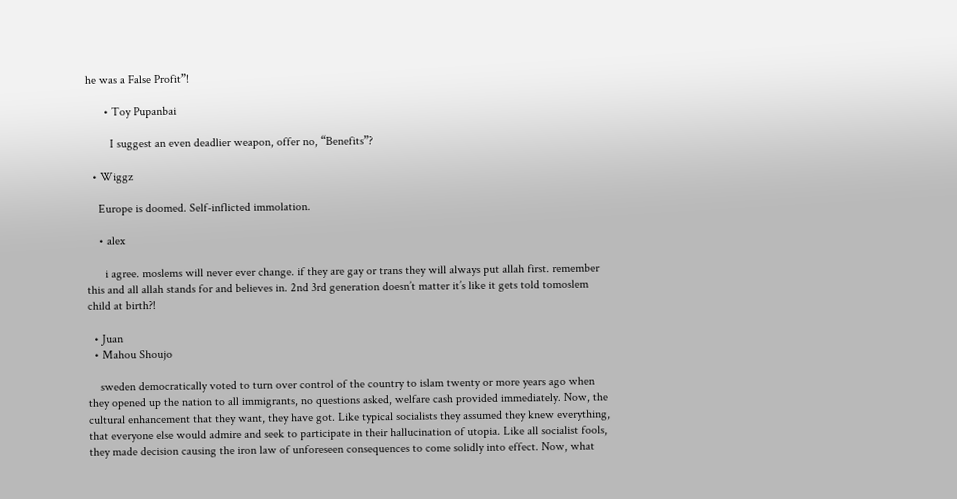he was a False Profit”!

      • Toy Pupanbai

        I suggest an even deadlier weapon, offer no, “Benefits”?

  • Wiggz

    Europe is doomed. Self-inflicted immolation.

    • alex

      i agree. moslems will never ever change. if they are gay or trans they will always put allah first. remember this and all allah stands for and believes in. 2nd 3rd generation doesn’t matter it’s like it gets told tomoslem child at birth?!

  • Juan
  • Mahou Shoujo

    sweden democratically voted to turn over control of the country to islam twenty or more years ago when they opened up the nation to all immigrants, no questions asked, welfare cash provided immediately. Now, the cultural enhancement that they want, they have got. Like typical socialists they assumed they knew everything, that everyone else would admire and seek to participate in their hallucination of utopia. Like all socialist fools, they made decision causing the iron law of unforeseen consequences to come solidly into effect. Now, what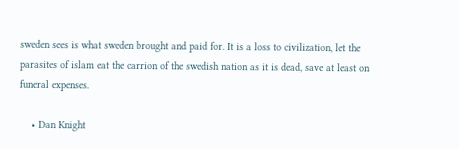sweden sees is what sweden brought and paid for. It is a loss to civilization, let the parasites of islam eat the carrion of the swedish nation as it is dead, save at least on funeral expenses.

    • Dan Knight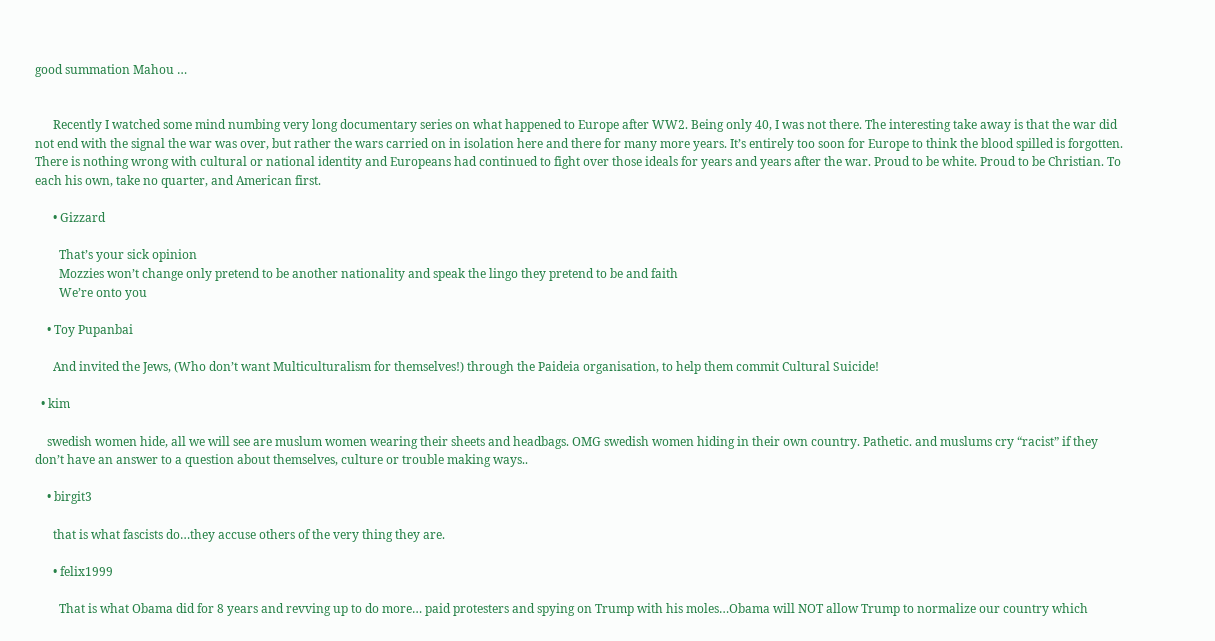good summation Mahou …


      Recently I watched some mind numbing very long documentary series on what happened to Europe after WW2. Being only 40, I was not there. The interesting take away is that the war did not end with the signal the war was over, but rather the wars carried on in isolation here and there for many more years. It’s entirely too soon for Europe to think the blood spilled is forgotten. There is nothing wrong with cultural or national identity and Europeans had continued to fight over those ideals for years and years after the war. Proud to be white. Proud to be Christian. To each his own, take no quarter, and American first.

      • Gizzard

        That’s your sick opinion
        Mozzies won’t change only pretend to be another nationality and speak the lingo they pretend to be and faith
        We’re onto you

    • Toy Pupanbai

      And invited the Jews, (Who don’t want Multiculturalism for themselves!) through the Paideia organisation, to help them commit Cultural Suicide!

  • kim

    swedish women hide, all we will see are muslum women wearing their sheets and headbags. OMG swedish women hiding in their own country. Pathetic. and muslums cry “racist” if they don’t have an answer to a question about themselves, culture or trouble making ways..

    • birgit3

      that is what fascists do…they accuse others of the very thing they are.

      • felix1999

        That is what Obama did for 8 years and revving up to do more… paid protesters and spying on Trump with his moles…Obama will NOT allow Trump to normalize our country which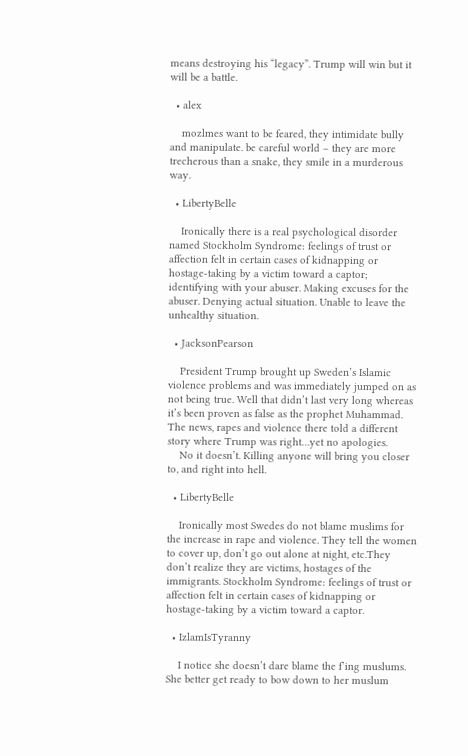means destroying his “legacy”. Trump will win but it will be a battle.

  • alex

    mozlmes want to be feared, they intimidate bully and manipulate. be careful world – they are more trecherous than a snake, they smile in a murderous way.

  • LibertyBelle

    Ironically there is a real psychological disorder named Stockholm Syndrome: feelings of trust or affection felt in certain cases of kidnapping or hostage-taking by a victim toward a captor; identifying with your abuser. Making excuses for the abuser. Denying actual situation. Unable to leave the unhealthy situation.

  • JacksonPearson

    President Trump brought up Sweden’s Islamic violence problems and was immediately jumped on as not being true. Well that didn’t last very long whereas it’s been proven as false as the prophet Muhammad. The news, rapes and violence there told a different story where Trump was right…yet no apologies.
    No it doesn’t. Killing anyone will bring you closer to, and right into hell.

  • LibertyBelle

    Ironically most Swedes do not blame muslims for the increase in rape and violence. They tell the women to cover up, don’t go out alone at night, etc.They don’t realize they are victims, hostages of the immigrants. Stockholm Syndrome: feelings of trust or affection felt in certain cases of kidnapping or hostage-taking by a victim toward a captor.

  • IzlamIsTyranny

    I notice she doesn’t dare blame the f’ing muslums. She better get ready to bow down to her muslum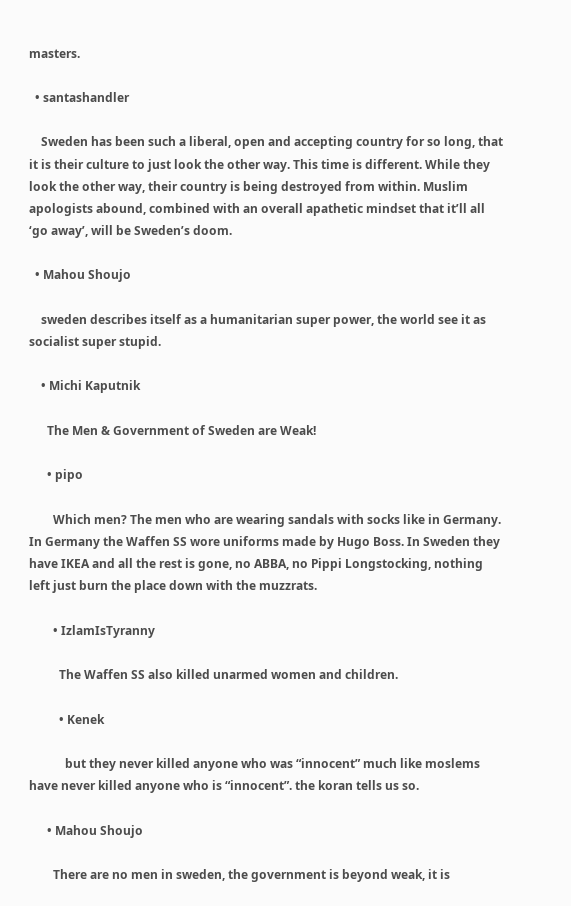masters.

  • santashandler

    Sweden has been such a liberal, open and accepting country for so long, that it is their culture to just look the other way. This time is different. While they look the other way, their country is being destroyed from within. Muslim apologists abound, combined with an overall apathetic mindset that it’ll all ‘go away’, will be Sweden’s doom.

  • Mahou Shoujo

    sweden describes itself as a humanitarian super power, the world see it as socialist super stupid.

    • Michi Kaputnik

      The Men & Government of Sweden are Weak!

      • pipo

        Which men? The men who are wearing sandals with socks like in Germany. In Germany the Waffen SS wore uniforms made by Hugo Boss. In Sweden they have IKEA and all the rest is gone, no ABBA, no Pippi Longstocking, nothing left just burn the place down with the muzzrats.

        • IzlamIsTyranny

          The Waffen SS also killed unarmed women and children.

          • Kenek

            but they never killed anyone who was “innocent” much like moslems have never killed anyone who is “innocent”. the koran tells us so.

      • Mahou Shoujo

        There are no men in sweden, the government is beyond weak, it is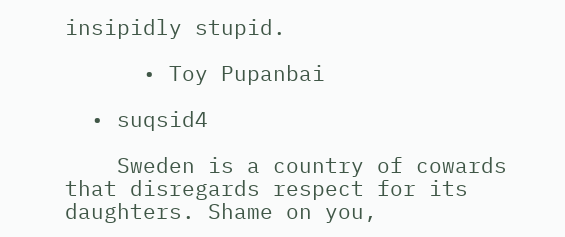insipidly stupid.

      • Toy Pupanbai

  • suqsid4

    Sweden is a country of cowards that disregards respect for its daughters. Shame on you,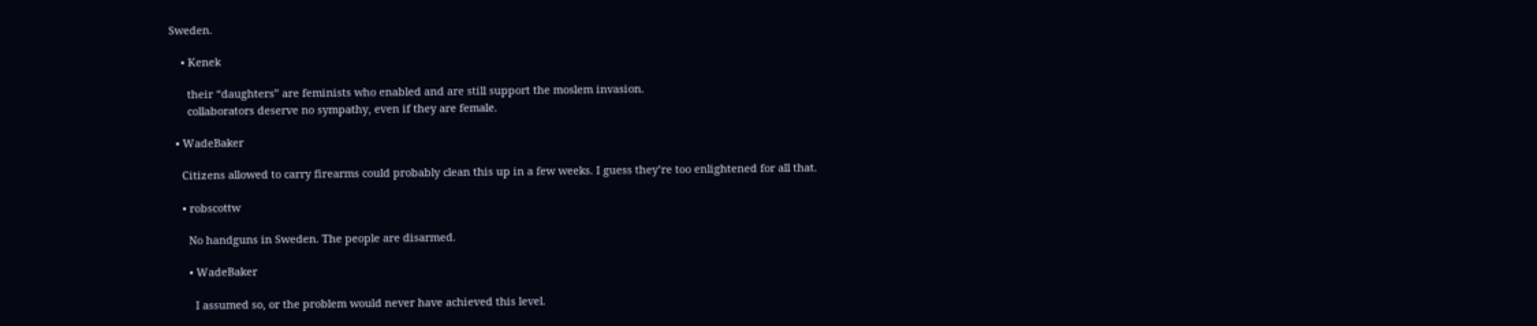Sweden.

    • Kenek

      their “daughters” are feminists who enabled and are still support the moslem invasion.
      collaborators deserve no sympathy, even if they are female.

  • WadeBaker

    Citizens allowed to carry firearms could probably clean this up in a few weeks. I guess they’re too enlightened for all that.

    • robscottw

      No handguns in Sweden. The people are disarmed.

      • WadeBaker

        I assumed so, or the problem would never have achieved this level.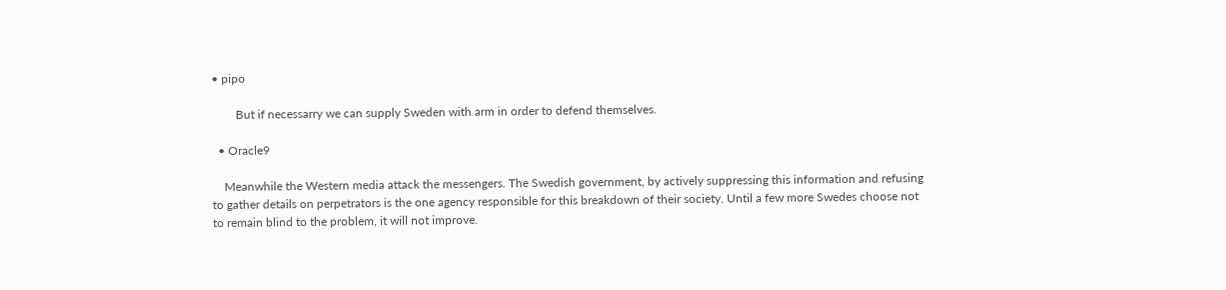• pipo

        But if necessarry we can supply Sweden with arm in order to defend themselves.

  • Oracle9

    Meanwhile the Western media attack the messengers. The Swedish government, by actively suppressing this information and refusing to gather details on perpetrators is the one agency responsible for this breakdown of their society. Until a few more Swedes choose not to remain blind to the problem, it will not improve.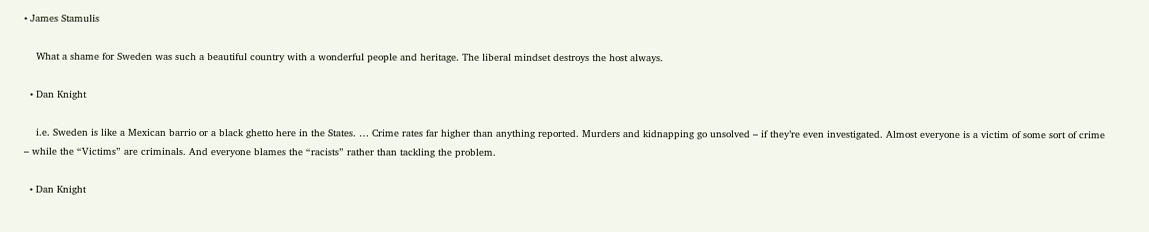• James Stamulis

    What a shame for Sweden was such a beautiful country with a wonderful people and heritage. The liberal mindset destroys the host always.

  • Dan Knight

    i.e. Sweden is like a Mexican barrio or a black ghetto here in the States. … Crime rates far higher than anything reported. Murders and kidnapping go unsolved – if they’re even investigated. Almost everyone is a victim of some sort of crime – while the “Victims” are criminals. And everyone blames the “racists” rather than tackling the problem.

  • Dan Knight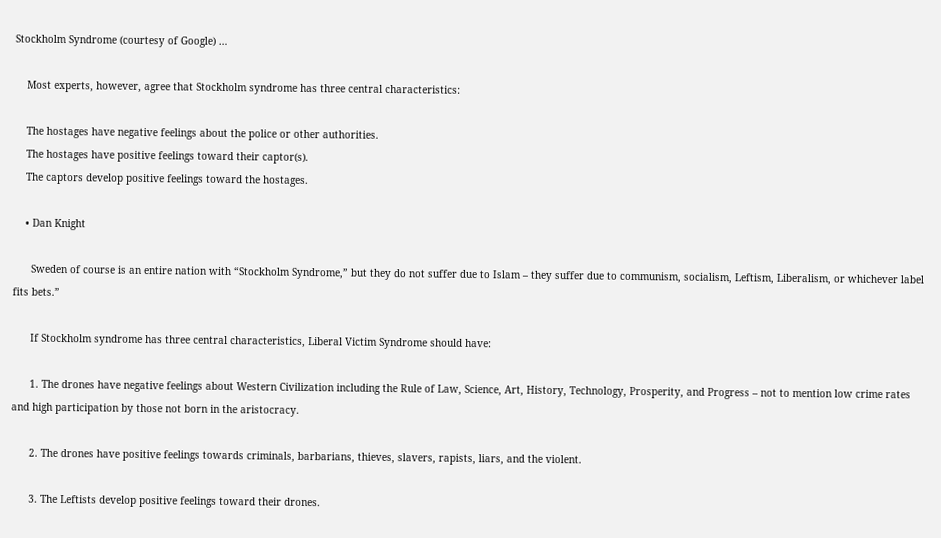Stockholm Syndrome (courtesy of Google) …

    Most experts, however, agree that Stockholm syndrome has three central characteristics:

    The hostages have negative feelings about the police or other authorities.
    The hostages have positive feelings toward their captor(s).
    The captors develop positive feelings toward the hostages.

    • Dan Knight

      Sweden of course is an entire nation with “Stockholm Syndrome,” but they do not suffer due to Islam – they suffer due to communism, socialism, Leftism, Liberalism, or whichever label fits bets.”

      If Stockholm syndrome has three central characteristics, Liberal Victim Syndrome should have:

      1. The drones have negative feelings about Western Civilization including the Rule of Law, Science, Art, History, Technology, Prosperity, and Progress – not to mention low crime rates and high participation by those not born in the aristocracy.

      2. The drones have positive feelings towards criminals, barbarians, thieves, slavers, rapists, liars, and the violent.

      3. The Leftists develop positive feelings toward their drones.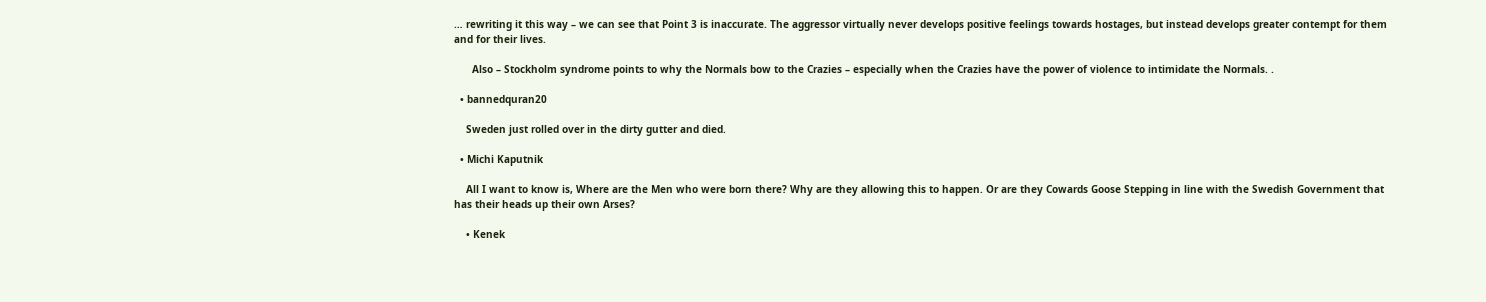… rewriting it this way – we can see that Point 3 is inaccurate. The aggressor virtually never develops positive feelings towards hostages, but instead develops greater contempt for them and for their lives.

      Also – Stockholm syndrome points to why the Normals bow to the Crazies – especially when the Crazies have the power of violence to intimidate the Normals. .

  • bannedquran20

    Sweden just rolled over in the dirty gutter and died.

  • Michi Kaputnik

    All I want to know is, Where are the Men who were born there? Why are they allowing this to happen. Or are they Cowards Goose Stepping in line with the Swedish Government that has their heads up their own Arses?

    • Kenek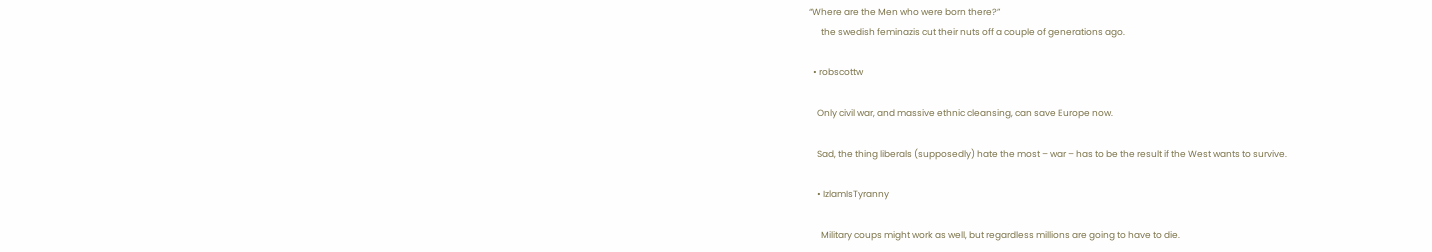“Where are the Men who were born there?”
      the swedish feminazis cut their nuts off a couple of generations ago.

  • robscottw

    Only civil war, and massive ethnic cleansing, can save Europe now.

    Sad, the thing liberals (supposedly) hate the most – war – has to be the result if the West wants to survive.

    • IzlamIsTyranny

      Military coups might work as well, but regardless millions are going to have to die.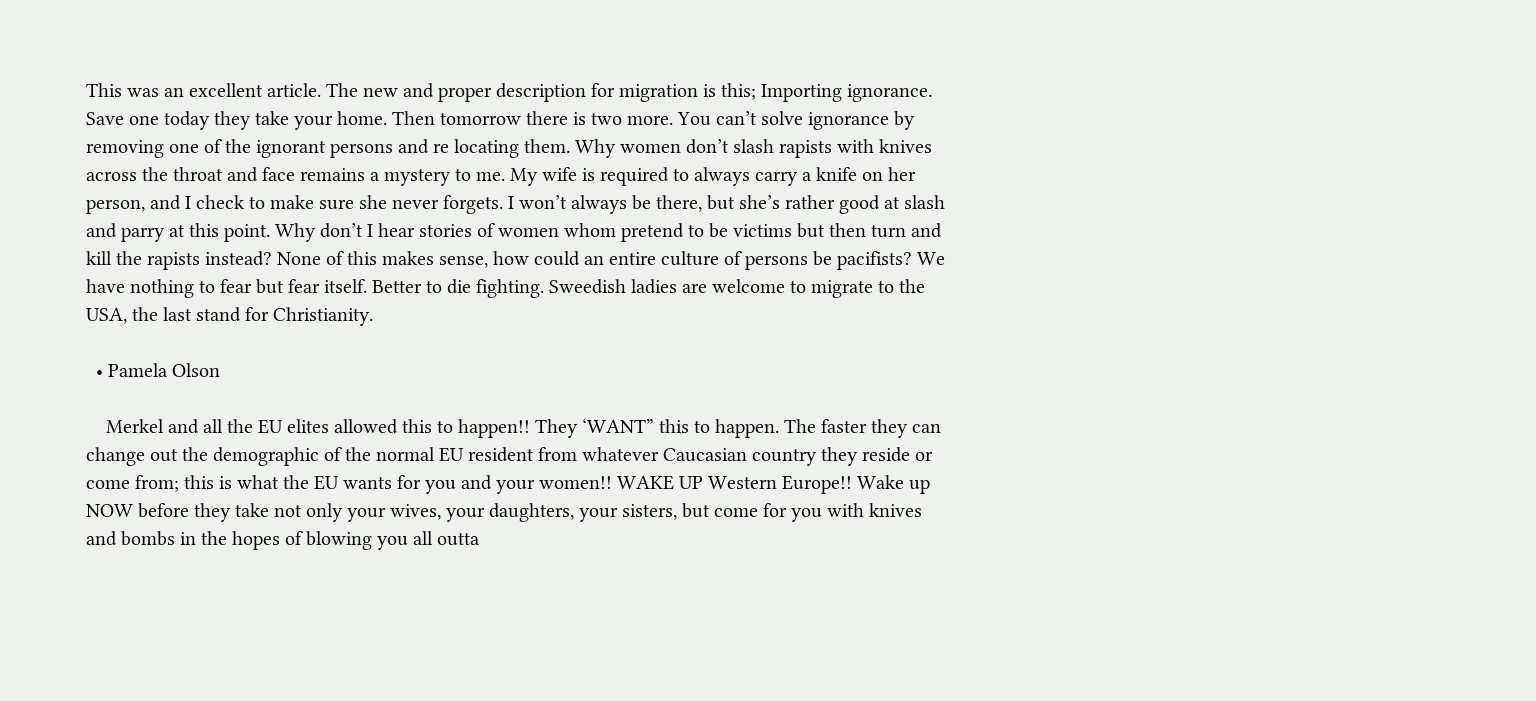This was an excellent article. The new and proper description for migration is this; Importing ignorance. Save one today they take your home. Then tomorrow there is two more. You can’t solve ignorance by removing one of the ignorant persons and re locating them. Why women don’t slash rapists with knives across the throat and face remains a mystery to me. My wife is required to always carry a knife on her person, and I check to make sure she never forgets. I won’t always be there, but she’s rather good at slash and parry at this point. Why don’t I hear stories of women whom pretend to be victims but then turn and kill the rapists instead? None of this makes sense, how could an entire culture of persons be pacifists? We have nothing to fear but fear itself. Better to die fighting. Sweedish ladies are welcome to migrate to the USA, the last stand for Christianity.

  • Pamela Olson

    Merkel and all the EU elites allowed this to happen!! They ‘WANT” this to happen. The faster they can change out the demographic of the normal EU resident from whatever Caucasian country they reside or come from; this is what the EU wants for you and your women!! WAKE UP Western Europe!! Wake up NOW before they take not only your wives, your daughters, your sisters, but come for you with knives and bombs in the hopes of blowing you all outta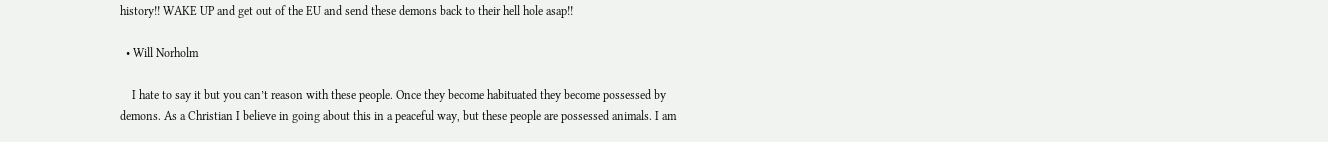history!! WAKE UP and get out of the EU and send these demons back to their hell hole asap!!

  • Will Norholm

    I hate to say it but you can’t reason with these people. Once they become habituated they become possessed by demons. As a Christian I believe in going about this in a peaceful way, but these people are possessed animals. I am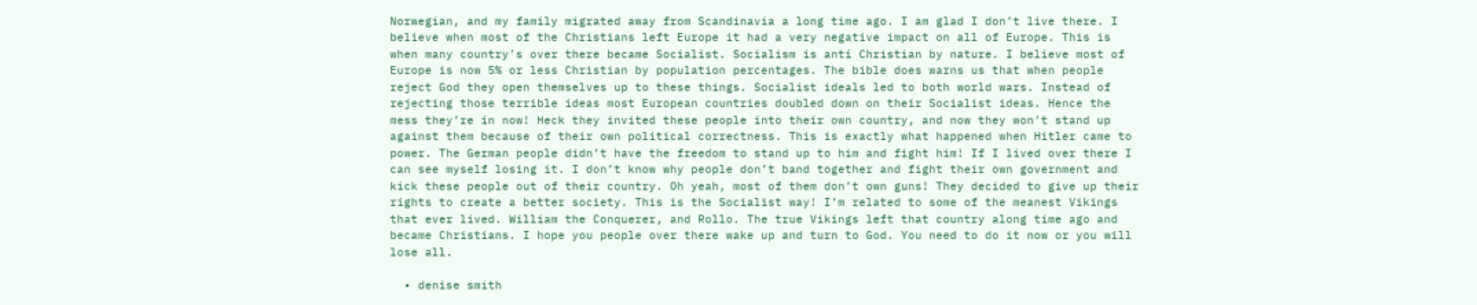Norwegian, and my family migrated away from Scandinavia a long time ago. I am glad I don’t live there. I believe when most of the Christians left Europe it had a very negative impact on all of Europe. This is when many country’s over there became Socialist. Socialism is anti Christian by nature. I believe most of Europe is now 5% or less Christian by population percentages. The bible does warns us that when people reject God they open themselves up to these things. Socialist ideals led to both world wars. Instead of rejecting those terrible ideas most European countries doubled down on their Socialist ideas. Hence the mess they’re in now! Heck they invited these people into their own country, and now they won’t stand up against them because of their own political correctness. This is exactly what happened when Hitler came to power. The German people didn’t have the freedom to stand up to him and fight him! If I lived over there I can see myself losing it. I don’t know why people don’t band together and fight their own government and kick these people out of their country. Oh yeah, most of them don’t own guns! They decided to give up their rights to create a better society. This is the Socialist way! I’m related to some of the meanest Vikings that ever lived. William the Conquerer, and Rollo. The true Vikings left that country along time ago and became Christians. I hope you people over there wake up and turn to God. You need to do it now or you will lose all.

  • denise smith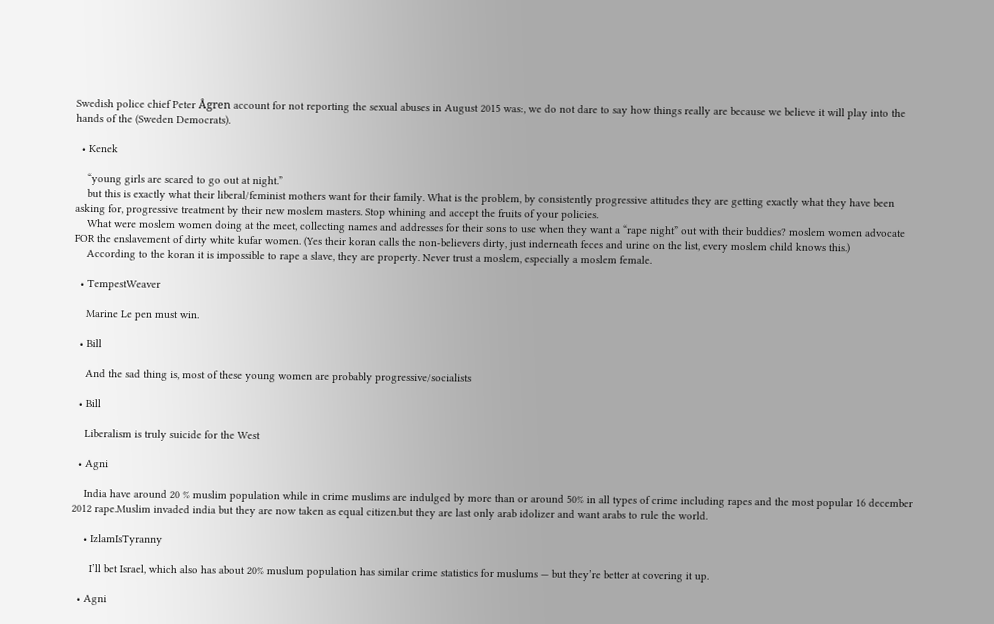Swedish police chief Peter Ågren account for not reporting the sexual abuses in August 2015 was:, we do not dare to say how things really are because we believe it will play into the hands of the (Sweden Democrats).

  • Kenek

    “young girls are scared to go out at night.”
    but this is exactly what their liberal/feminist mothers want for their family. What is the problem, by consistently progressive attitudes they are getting exactly what they have been asking for, progressive treatment by their new moslem masters. Stop whining and accept the fruits of your policies.
    What were moslem women doing at the meet, collecting names and addresses for their sons to use when they want a “rape night” out with their buddies? moslem women advocate FOR the enslavement of dirty white kufar women. (Yes their koran calls the non-believers dirty, just inderneath feces and urine on the list, every moslem child knows this.)
    According to the koran it is impossible to rape a slave, they are property. Never trust a moslem, especially a moslem female.

  • TempestWeaver

    Marine Le pen must win.

  • Bill

    And the sad thing is, most of these young women are probably progressive/socialists

  • Bill

    Liberalism is truly suicide for the West

  • Agni

    India have around 20 % muslim population while in crime muslims are indulged by more than or around 50% in all types of crime including rapes and the most popular 16 december 2012 rape.Muslim invaded india but they are now taken as equal citizen.but they are last only arab idolizer and want arabs to rule the world.

    • IzlamIsTyranny

      I’ll bet Israel, which also has about 20% muslum population has similar crime statistics for muslums — but they’re better at covering it up.

  • Agni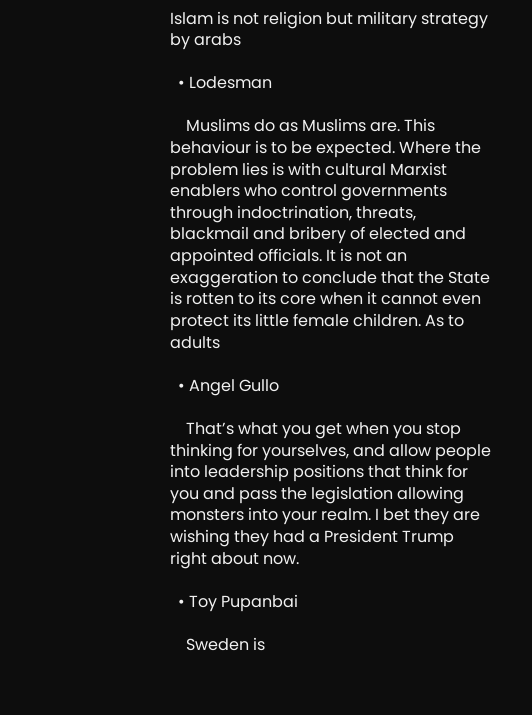Islam is not religion but military strategy by arabs

  • Lodesman

    Muslims do as Muslims are. This behaviour is to be expected. Where the problem lies is with cultural Marxist enablers who control governments through indoctrination, threats, blackmail and bribery of elected and appointed officials. It is not an exaggeration to conclude that the State is rotten to its core when it cannot even protect its little female children. As to adults

  • Angel Gullo

    That’s what you get when you stop thinking for yourselves, and allow people into leadership positions that think for you and pass the legislation allowing monsters into your realm. I bet they are wishing they had a President Trump right about now.

  • Toy Pupanbai

    Sweden is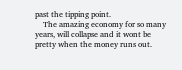past the tipping point.
    The amazing economy for so many years, will collapse and it wont be pretty when the money runs out.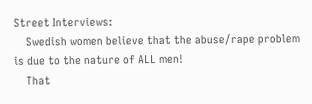Street Interviews:
    Swedish women believe that the abuse/rape problem is due to the nature of ALL men!
    That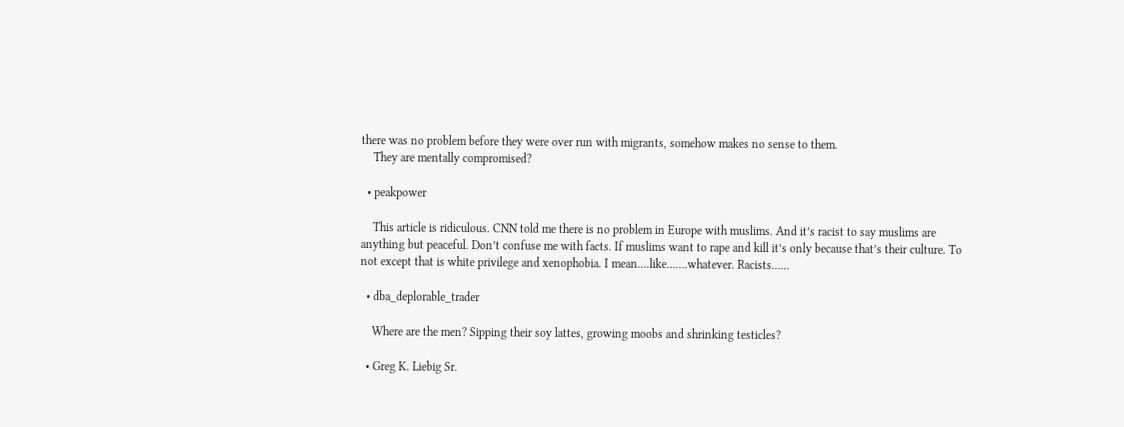there was no problem before they were over run with migrants, somehow makes no sense to them.
    They are mentally compromised?

  • peakpower

    This article is ridiculous. CNN told me there is no problem in Europe with muslims. And it’s racist to say muslims are anything but peaceful. Don’t confuse me with facts. If muslims want to rape and kill it’s only because that’s their culture. To not except that is white privilege and xenophobia. I mean….like…….whatever. Racists……

  • dba_deplorable_trader

    Where are the men? Sipping their soy lattes, growing moobs and shrinking testicles?

  • Greg K. Liebig Sr.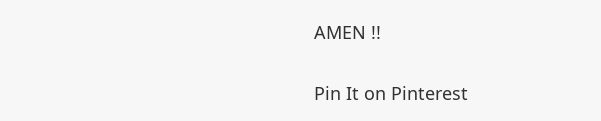AMEN !!

Pin It on Pinterest